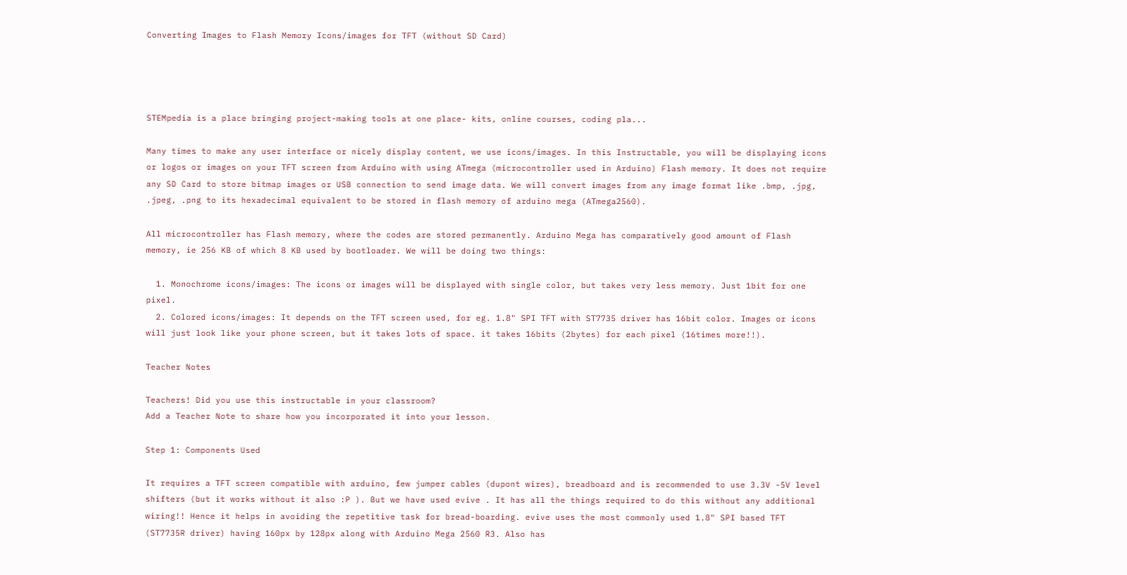Converting Images to Flash Memory Icons/images for TFT (without SD Card)




STEMpedia is a place bringing project-making tools at one place- kits, online courses, coding pla...

Many times to make any user interface or nicely display content, we use icons/images. In this Instructable, you will be displaying icons or logos or images on your TFT screen from Arduino with using ATmega (microcontroller used in Arduino) Flash memory. It does not require any SD Card to store bitmap images or USB connection to send image data. We will convert images from any image format like .bmp, .jpg, .jpeg, .png to its hexadecimal equivalent to be stored in flash memory of arduino mega (ATmega2560).

All microcontroller has Flash memory, where the codes are stored permanently. Arduino Mega has comparatively good amount of Flash memory, ie 256 KB of which 8 KB used by bootloader. We will be doing two things:

  1. Monochrome icons/images: The icons or images will be displayed with single color, but takes very less memory. Just 1bit for one pixel.
  2. Colored icons/images: It depends on the TFT screen used, for eg. 1.8" SPI TFT with ST7735 driver has 16bit color. Images or icons will just look like your phone screen, but it takes lots of space. it takes 16bits (2bytes) for each pixel (16times more!!).

Teacher Notes

Teachers! Did you use this instructable in your classroom?
Add a Teacher Note to share how you incorporated it into your lesson.

Step 1: Components Used

It requires a TFT screen compatible with arduino, few jumper cables (dupont wires), breadboard and is recommended to use 3.3V -5V level shifters (but it works without it also :P ). But we have used evive . It has all the things required to do this without any additional wiring!! Hence it helps in avoiding the repetitive task for bread-boarding. evive uses the most commonly used 1.8" SPI based TFT (ST7735R driver) having 160px by 128px along with Arduino Mega 2560 R3. Also has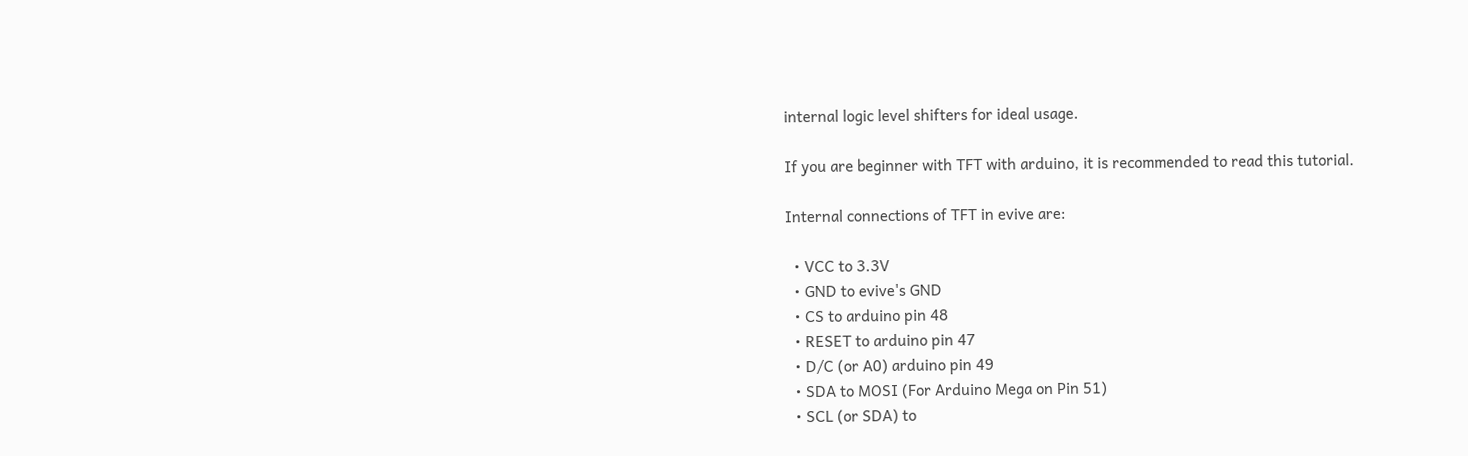internal logic level shifters for ideal usage.

If you are beginner with TFT with arduino, it is recommended to read this tutorial.

Internal connections of TFT in evive are:

  • VCC to 3.3V
  • GND to evive's GND
  • CS to arduino pin 48
  • RESET to arduino pin 47
  • D/C (or A0) arduino pin 49
  • SDA to MOSI (For Arduino Mega on Pin 51)
  • SCL (or SDA) to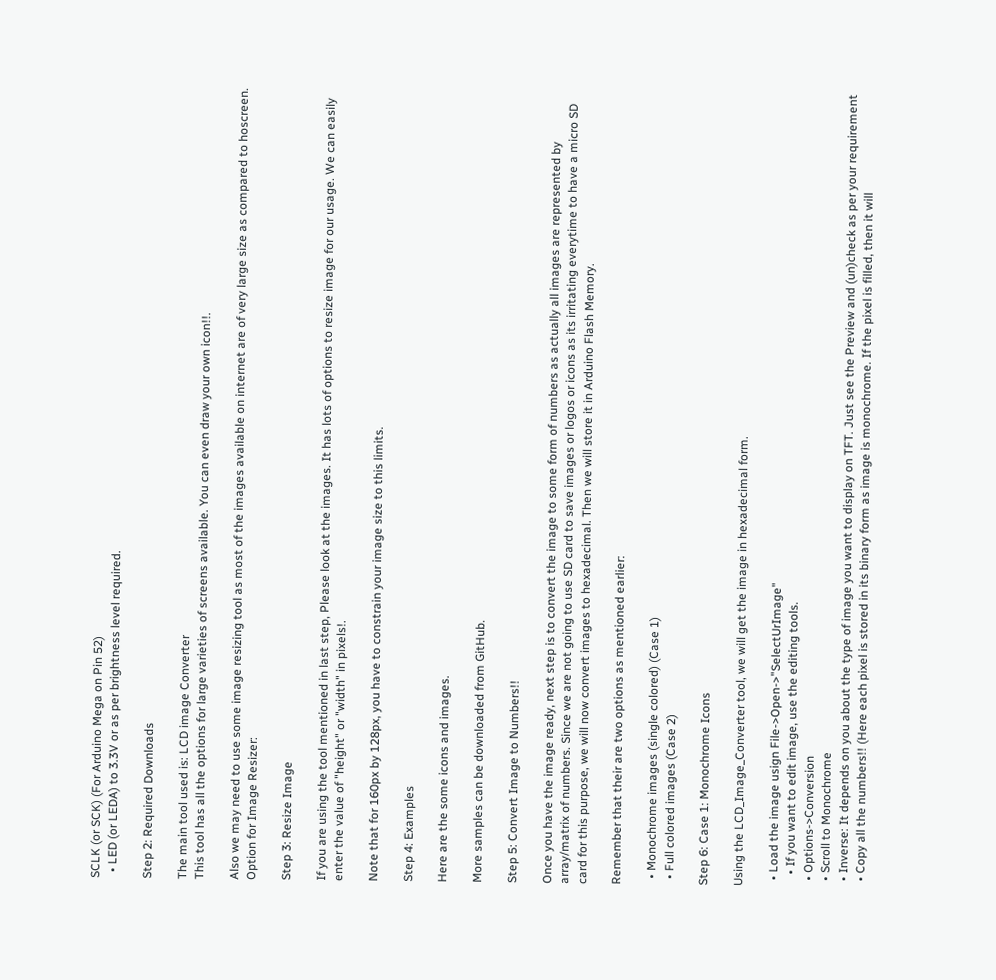SCLK (or SCK) (For Arduino Mega on Pin 52)
  • LED (or LEDA) to 3.3V or as per brightness level required.

Step 2: Required Downloads

The main tool used is: LCD image Converter
This tool has all the options for large varieties of screens available. You can even draw your own icon!!.

Also we may need to use some image resizing tool as most of the images available on internet are of very large size as compared to hoscreen. Option for Image Resizer:

Step 3: Resize Image

If you are using the tool mentioned in last step, Please look at the images. It has lots of options to resize image for our usage. We can easily enter the value of "height" or "width" in pixels!.

Note that for 160px by 128px, you have to constrain your image size to this limits.

Step 4: Examples

Here are the some icons and images.

More samples can be downloaded from GitHub.

Step 5: Convert Image to Numbers!!

Once you have the image ready, next step is to convert the image to some form of numbers as actually all images are represented by array/matrix of numbers. Since we are not going to use SD card to save images or logos or icons as its irritating everytime to have a micro SD card for this purpose, we will now convert images to hexadecimal. Then we will store it in Arduino Flash Memory.

Remember that their are two options as mentioned earlier:

  • Monochrome images (single colored) (Case 1)
  • Full colored images (Case 2)

Step 6: Case 1: Monochrome Icons

Using the LCD_Image_Converter tool, we will get the image in hexadecimal form.

  • Load the image usign File->Open->"SelectUrImage"
    • If you want to edit image, use the editing tools.
  • Options->Conversion
  • Scroll to Monochrome
  • Inverse: It depends on you about the type of image you want to display on TFT. Just see the Preview and (un)check as per your requirement
  • Copy all the numbers!! (Here each pixel is stored in its binary form as image is monochrome. If the pixel is filled, then it will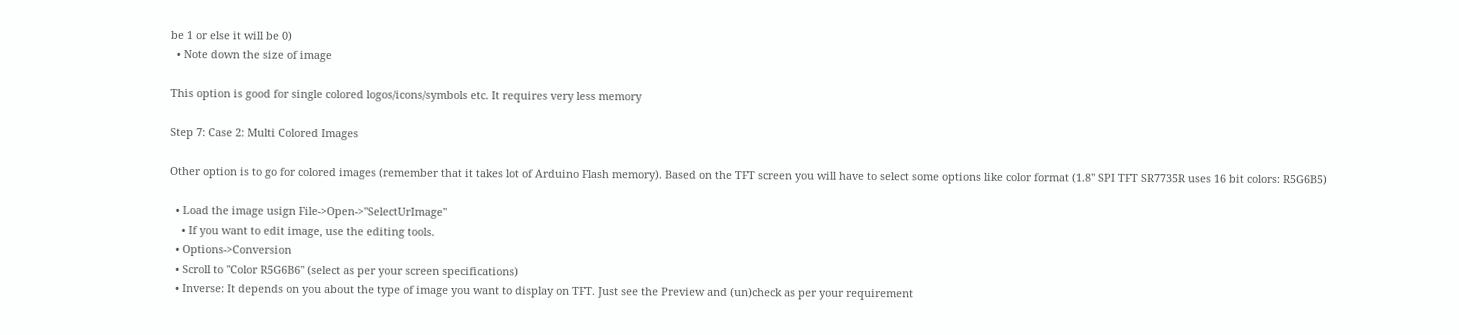be 1 or else it will be 0)
  • Note down the size of image

This option is good for single colored logos/icons/symbols etc. It requires very less memory

Step 7: Case 2: Multi Colored Images

Other option is to go for colored images (remember that it takes lot of Arduino Flash memory). Based on the TFT screen you will have to select some options like color format (1.8" SPI TFT SR7735R uses 16 bit colors: R5G6B5)

  • Load the image usign File->Open->"SelectUrImage"
    • If you want to edit image, use the editing tools.
  • Options->Conversion
  • Scroll to "Color R5G6B6" (select as per your screen specifications)
  • Inverse: It depends on you about the type of image you want to display on TFT. Just see the Preview and (un)check as per your requirement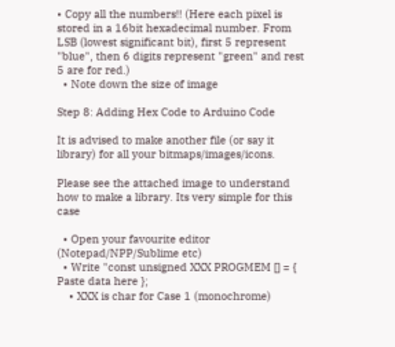• Copy all the numbers!! (Here each pixel is stored in a 16bit hexadecimal number. From LSB (lowest significant bit), first 5 represent "blue", then 6 digits represent "green" and rest 5 are for red.)
  • Note down the size of image

Step 8: Adding Hex Code to Arduino Code

It is advised to make another file (or say it library) for all your bitmaps/images/icons.

Please see the attached image to understand how to make a library. Its very simple for this case

  • Open your favourite editor (Notepad/NPP/Sublime etc)
  • Write "const unsigned XXX PROGMEM [] = { Paste data here };
    • XXX is char for Case 1 (monochrome)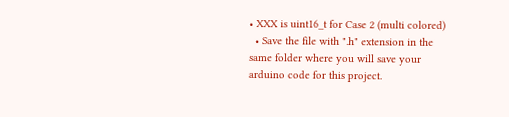• XXX is uint16_t for Case 2 (multi colored)
  • Save the file with ".h" extension in the same folder where you will save your arduino code for this project.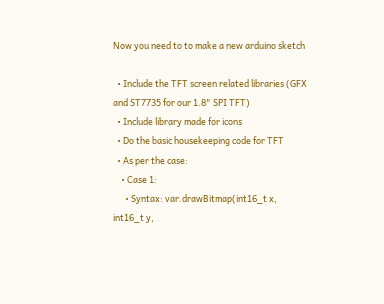Now you need to to make a new arduino sketch

  • Include the TFT screen related libraries (GFX and ST7735 for our 1.8" SPI TFT)
  • Include library made for icons
  • Do the basic housekeeping code for TFT
  • As per the case:
    • Case 1:
      • Syntax: var.drawBitmap(int16_t x, int16_t y,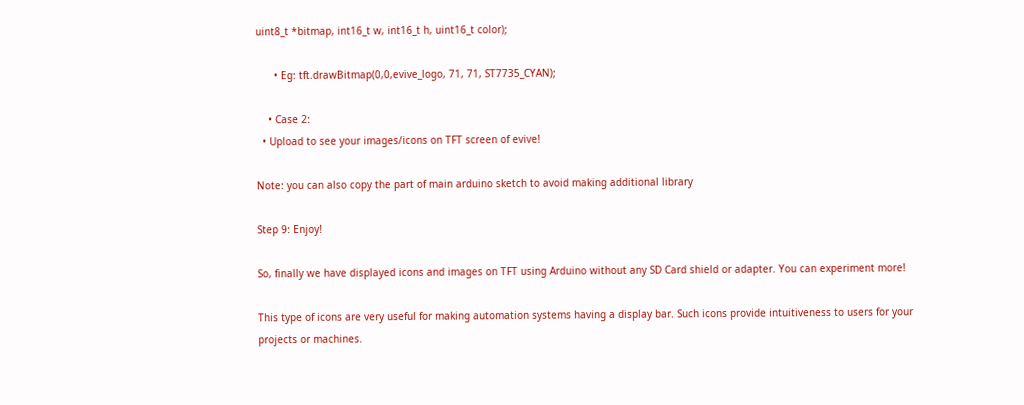uint8_t *bitmap, int16_t w, int16_t h, uint16_t color);

      • Eg: tft.drawBitmap(0,0,evive_logo, 71, 71, ST7735_CYAN);

    • Case 2:
  • Upload to see your images/icons on TFT screen of evive!

Note: you can also copy the part of main arduino sketch to avoid making additional library

Step 9: Enjoy!

So, finally we have displayed icons and images on TFT using Arduino without any SD Card shield or adapter. You can experiment more!

This type of icons are very useful for making automation systems having a display bar. Such icons provide intuitiveness to users for your projects or machines.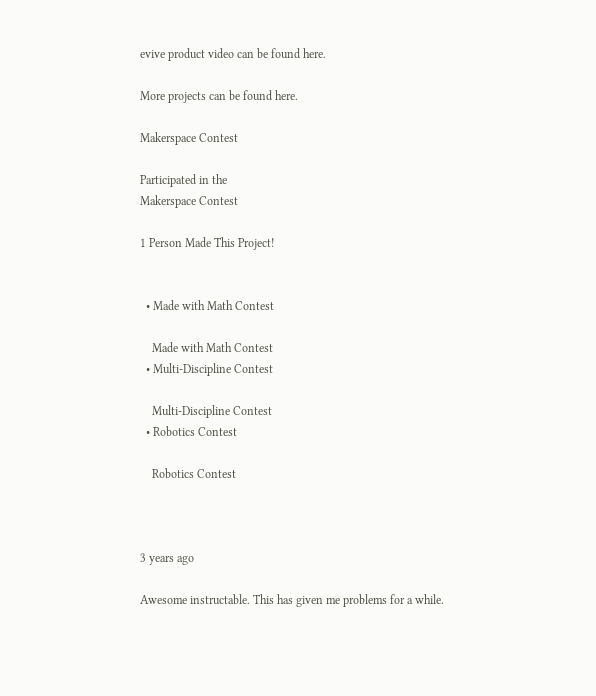evive product video can be found here.

More projects can be found here.

Makerspace Contest

Participated in the
Makerspace Contest

1 Person Made This Project!


  • Made with Math Contest

    Made with Math Contest
  • Multi-Discipline Contest

    Multi-Discipline Contest
  • Robotics Contest

    Robotics Contest



3 years ago

Awesome instructable. This has given me problems for a while.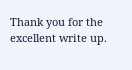Thank you for the excellent write up.